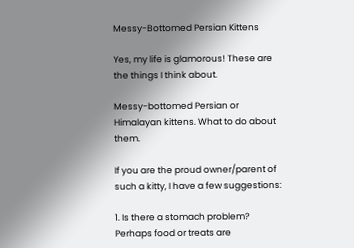Messy-Bottomed Persian Kittens

Yes, my life is glamorous! These are the things I think about.

Messy-bottomed Persian or Himalayan kittens. What to do about them.

If you are the proud owner/parent of such a kitty, I have a few suggestions:

1. Is there a stomach problem? Perhaps food or treats are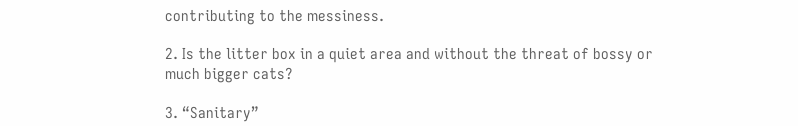contributing to the messiness.

2. Is the litter box in a quiet area and without the threat of bossy or much bigger cats?

3. “Sanitary”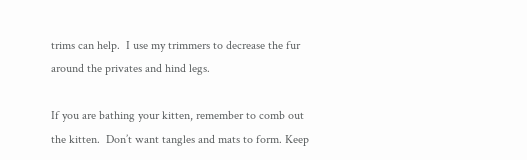trims can help.  I use my trimmers to decrease the fur around the privates and hind legs.

If you are bathing your kitten, remember to comb out the kitten.  Don’t want tangles and mats to form. Keep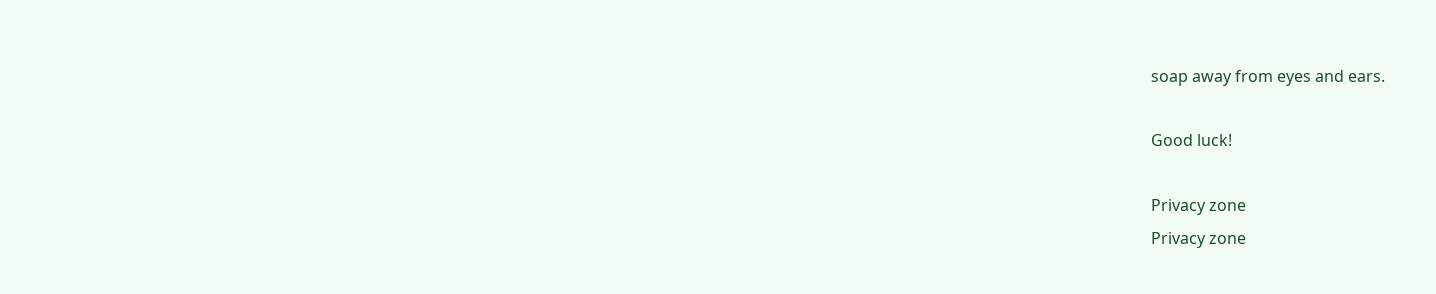soap away from eyes and ears.

Good luck!

Privacy zone
Privacy zone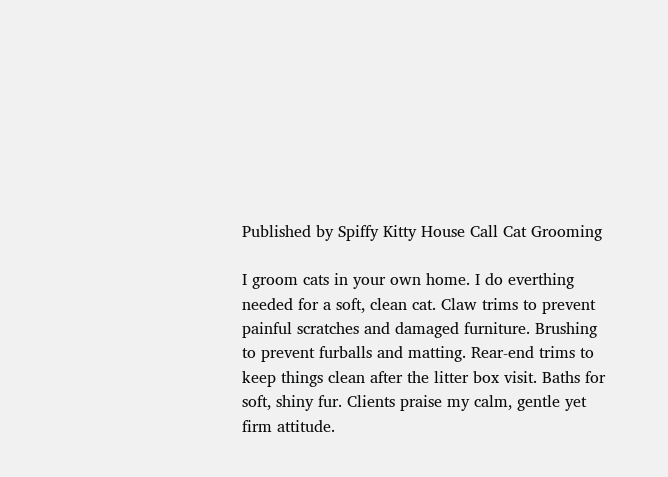Published by Spiffy Kitty House Call Cat Grooming

I groom cats in your own home. I do everthing needed for a soft, clean cat. Claw trims to prevent painful scratches and damaged furniture. Brushing to prevent furballs and matting. Rear-end trims to keep things clean after the litter box visit. Baths for soft, shiny fur. Clients praise my calm, gentle yet firm attitude.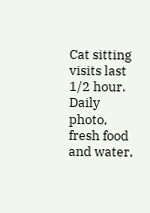Cat sitting visits last 1/2 hour. Daily photo, fresh food and water,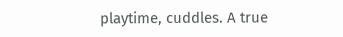playtime, cuddles. A true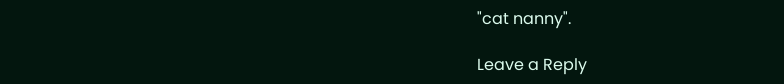"cat nanny".

Leave a Reply